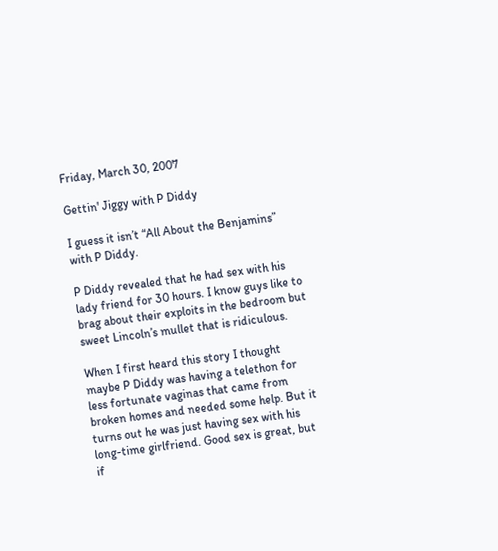Friday, March 30, 2007

Gettin' Jiggy with P Diddy

I guess it isn’t “All About the Benjamins” with P Diddy.

P Diddy revealed that he had sex with his lady friend for 30 hours. I know guys like to brag about their exploits in the bedroom but sweet Lincoln’s mullet that is ridiculous.

When I first heard this story I thought maybe P Diddy was having a telethon for less fortunate vaginas that came from broken homes and needed some help. But it turns out he was just having sex with his long-time girlfriend. Good sex is great, but if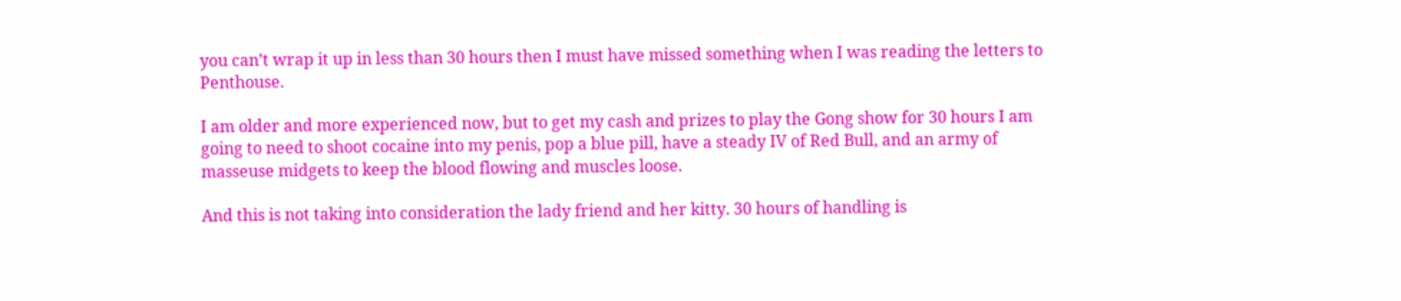you can’t wrap it up in less than 30 hours then I must have missed something when I was reading the letters to Penthouse.

I am older and more experienced now, but to get my cash and prizes to play the Gong show for 30 hours I am going to need to shoot cocaine into my penis, pop a blue pill, have a steady IV of Red Bull, and an army of masseuse midgets to keep the blood flowing and muscles loose.

And this is not taking into consideration the lady friend and her kitty. 30 hours of handling is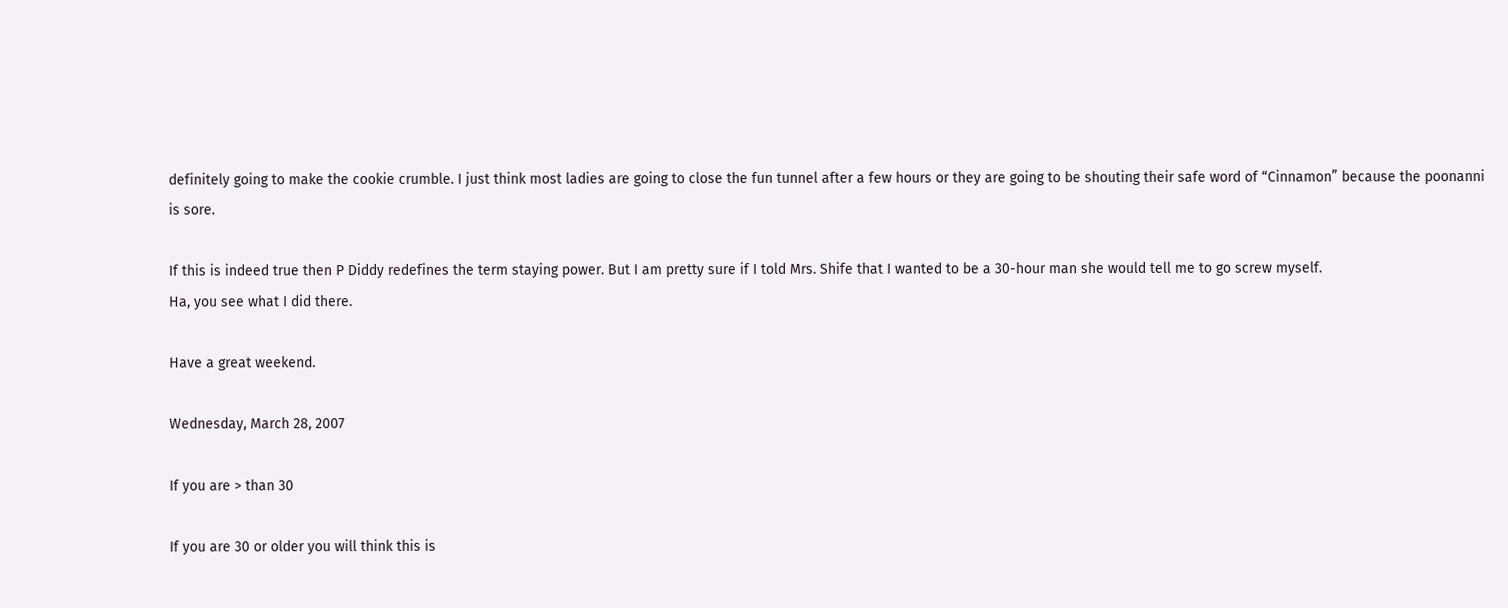definitely going to make the cookie crumble. I just think most ladies are going to close the fun tunnel after a few hours or they are going to be shouting their safe word of “Cinnamon” because the poonanni is sore.

If this is indeed true then P Diddy redefines the term staying power. But I am pretty sure if I told Mrs. Shife that I wanted to be a 30-hour man she would tell me to go screw myself.
Ha, you see what I did there.

Have a great weekend.

Wednesday, March 28, 2007

If you are > than 30

If you are 30 or older you will think this is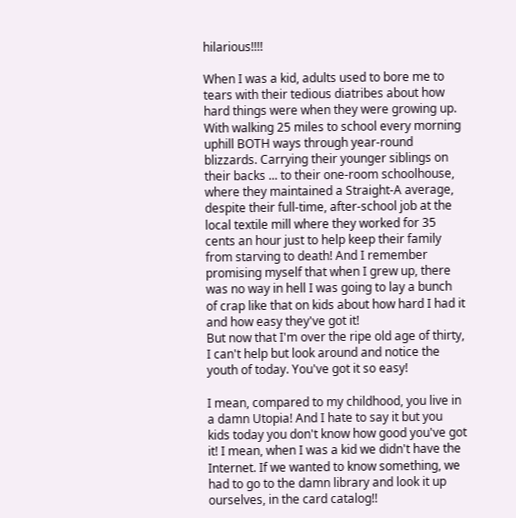hilarious!!!!

When I was a kid, adults used to bore me to tears with their tedious diatribes about how hard things were when they were growing up. With walking 25 miles to school every morning uphill BOTH ways through year-round blizzards. Carrying their younger siblings on their backs ... to their one-room schoolhouse, where they maintained a Straight-A average, despite their full-time, after-school job at the local textile mill where they worked for 35 cents an hour just to help keep their family from starving to death! And I remember promising myself that when I grew up, there was no way in hell I was going to lay a bunch of crap like that on kids about how hard I had it and how easy they've got it!
But now that I'm over the ripe old age of thirty, I can't help but look around and notice the youth of today. You've got it so easy!

I mean, compared to my childhood, you live in a damn Utopia! And I hate to say it but you kids today you don't know how good you've got it! I mean, when I was a kid we didn't have the Internet. If we wanted to know something, we had to go to the damn library and look it up ourselves, in the card catalog!!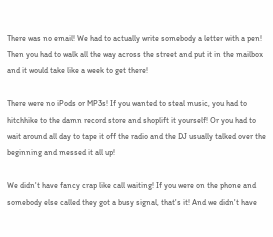There was no email! We had to actually write somebody a letter with a pen! Then you had to walk all the way across the street and put it in the mailbox and it would take like a week to get there!

There were no iPods or MP3s! If you wanted to steal music, you had to hitchhike to the damn record store and shoplift it yourself! Or you had to wait around all day to tape it off the radio and the DJ usually talked over the beginning and messed it all up!

We didn't have fancy crap like call waiting! If you were on the phone and somebody else called they got a busy signal, that's it! And we didn't have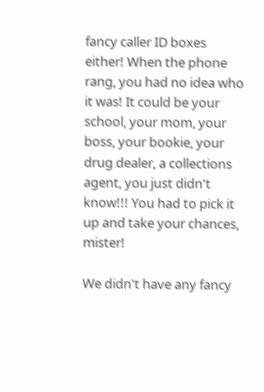fancy caller ID boxes either! When the phone rang, you had no idea who it was! It could be your school, your mom, your boss, your bookie, your drug dealer, a collections agent, you just didn't know!!! You had to pick it up and take your chances, mister!

We didn't have any fancy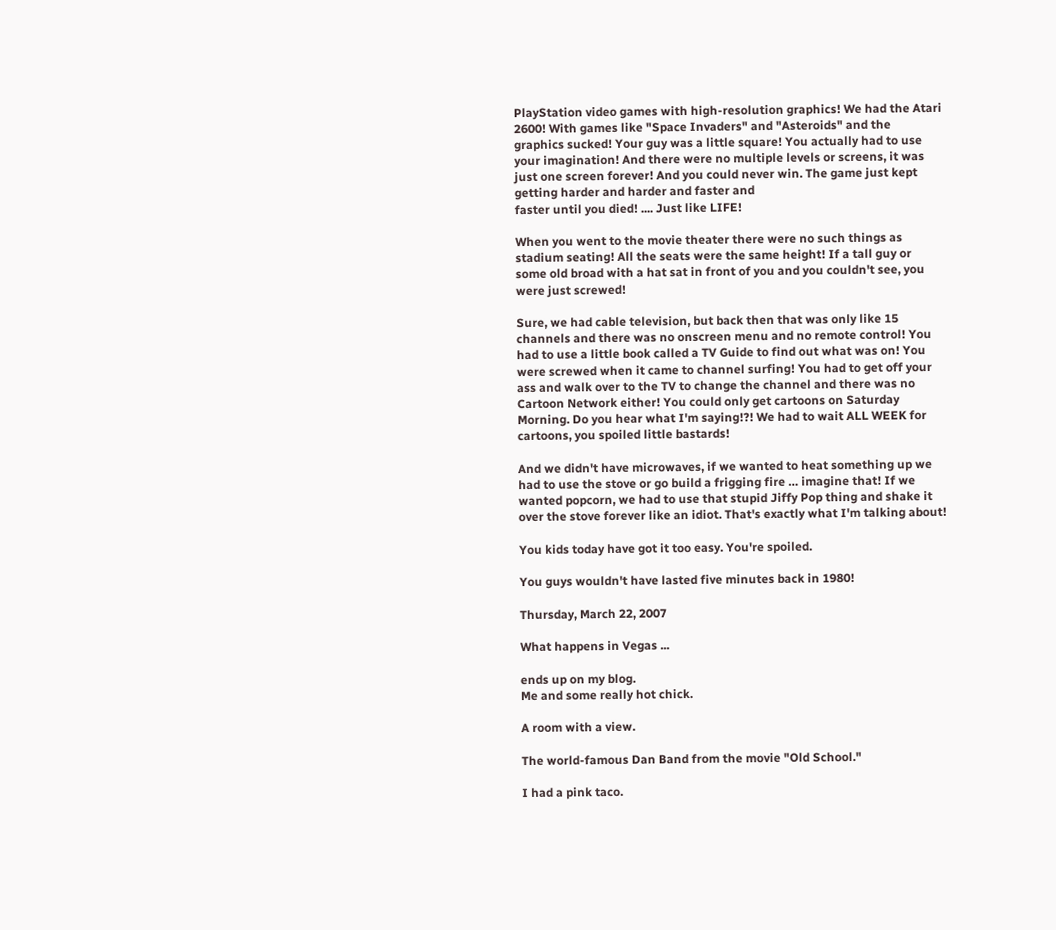PlayStation video games with high-resolution graphics! We had the Atari 2600! With games like "Space Invaders" and "Asteroids" and the graphics sucked! Your guy was a little square! You actually had to use your imagination! And there were no multiple levels or screens, it was just one screen forever! And you could never win. The game just kept getting harder and harder and faster and
faster until you died! .... Just like LIFE!

When you went to the movie theater there were no such things as stadium seating! All the seats were the same height! If a tall guy or some old broad with a hat sat in front of you and you couldn't see, you were just screwed!

Sure, we had cable television, but back then that was only like 15 channels and there was no onscreen menu and no remote control! You had to use a little book called a TV Guide to find out what was on! You were screwed when it came to channel surfing! You had to get off your ass and walk over to the TV to change the channel and there was no Cartoon Network either! You could only get cartoons on Saturday Morning. Do you hear what I'm saying!?! We had to wait ALL WEEK for cartoons, you spoiled little bastards!

And we didn't have microwaves, if we wanted to heat something up we had to use the stove or go build a frigging fire … imagine that! If we wanted popcorn, we had to use that stupid Jiffy Pop thing and shake it over the stove forever like an idiot. That's exactly what I'm talking about!

You kids today have got it too easy. You're spoiled.

You guys wouldn't have lasted five minutes back in 1980!

Thursday, March 22, 2007

What happens in Vegas ...

ends up on my blog.
Me and some really hot chick.

A room with a view.

The world-famous Dan Band from the movie "Old School."

I had a pink taco.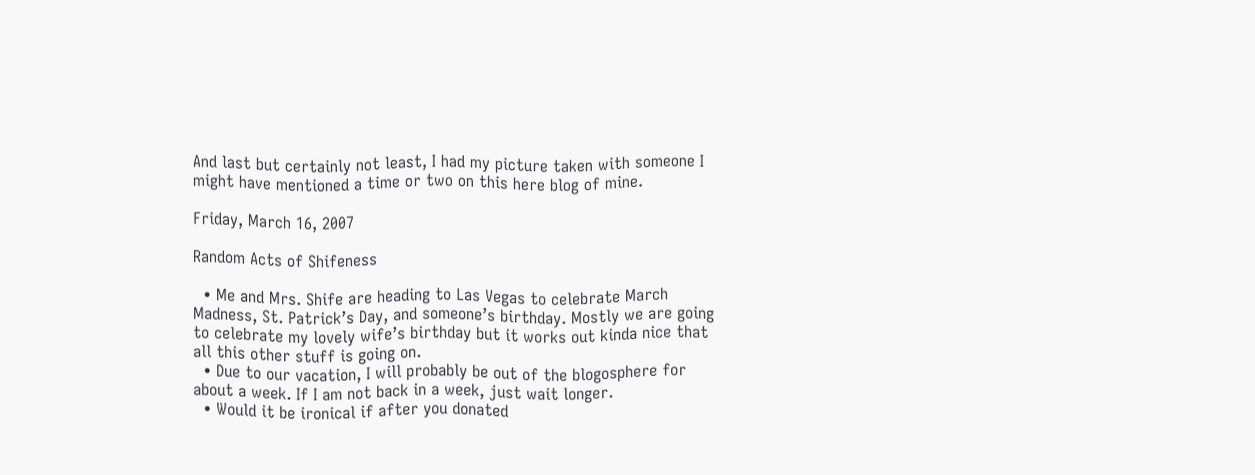And last but certainly not least, I had my picture taken with someone I might have mentioned a time or two on this here blog of mine.

Friday, March 16, 2007

Random Acts of Shifeness

  • Me and Mrs. Shife are heading to Las Vegas to celebrate March Madness, St. Patrick’s Day, and someone’s birthday. Mostly we are going to celebrate my lovely wife’s birthday but it works out kinda nice that all this other stuff is going on.
  • Due to our vacation, I will probably be out of the blogosphere for about a week. If I am not back in a week, just wait longer.
  • Would it be ironical if after you donated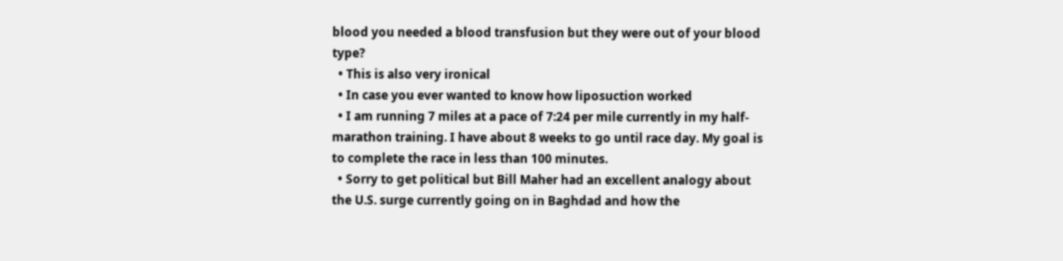blood you needed a blood transfusion but they were out of your blood type?
  • This is also very ironical
  • In case you ever wanted to know how liposuction worked
  • I am running 7 miles at a pace of 7:24 per mile currently in my half-marathon training. I have about 8 weeks to go until race day. My goal is to complete the race in less than 100 minutes.
  • Sorry to get political but Bill Maher had an excellent analogy about the U.S. surge currently going on in Baghdad and how the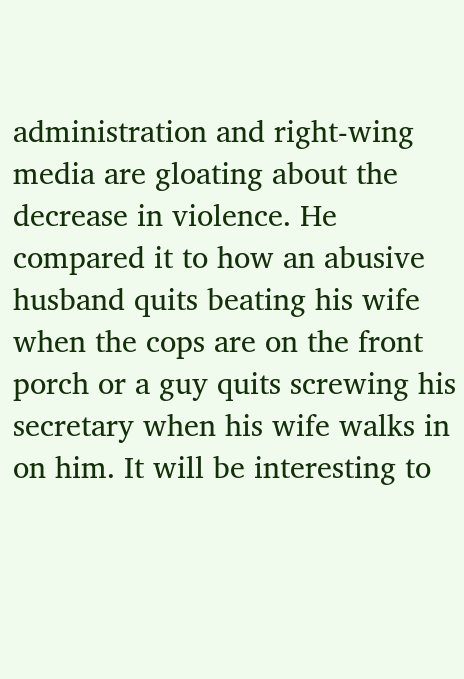administration and right-wing media are gloating about the decrease in violence. He compared it to how an abusive husband quits beating his wife when the cops are on the front porch or a guy quits screwing his secretary when his wife walks in on him. It will be interesting to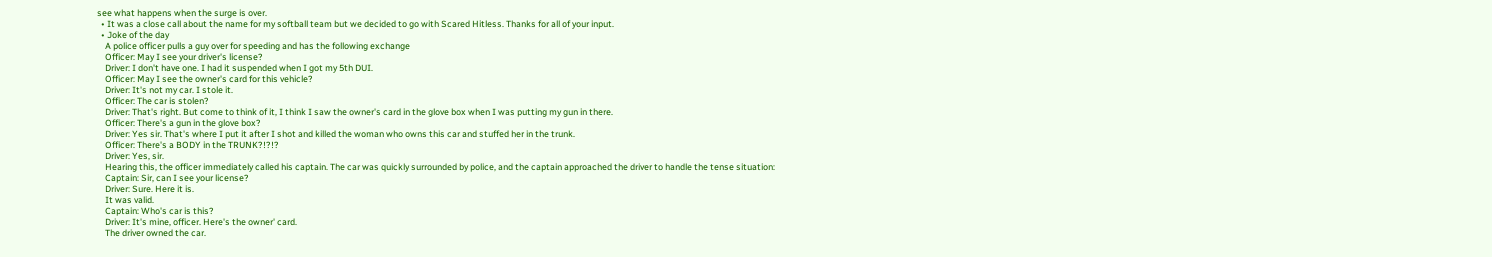see what happens when the surge is over.
  • It was a close call about the name for my softball team but we decided to go with Scared Hitless. Thanks for all of your input.
  • Joke of the day
    A police officer pulls a guy over for speeding and has the following exchange
    Officer: May I see your driver's license?
    Driver: I don't have one. I had it suspended when I got my 5th DUI.
    Officer: May I see the owner's card for this vehicle?
    Driver: It's not my car. I stole it.
    Officer: The car is stolen?
    Driver: That's right. But come to think of it, I think I saw the owner's card in the glove box when I was putting my gun in there.
    Officer: There's a gun in the glove box?
    Driver: Yes sir. That's where I put it after I shot and killed the woman who owns this car and stuffed her in the trunk.
    Officer: There's a BODY in the TRUNK?!?!?
    Driver: Yes, sir.
    Hearing this, the officer immediately called his captain. The car was quickly surrounded by police, and the captain approached the driver to handle the tense situation:
    Captain: Sir, can I see your license?
    Driver: Sure. Here it is.
    It was valid.
    Captain: Who's car is this?
    Driver: It's mine, officer. Here's the owner' card.
    The driver owned the car.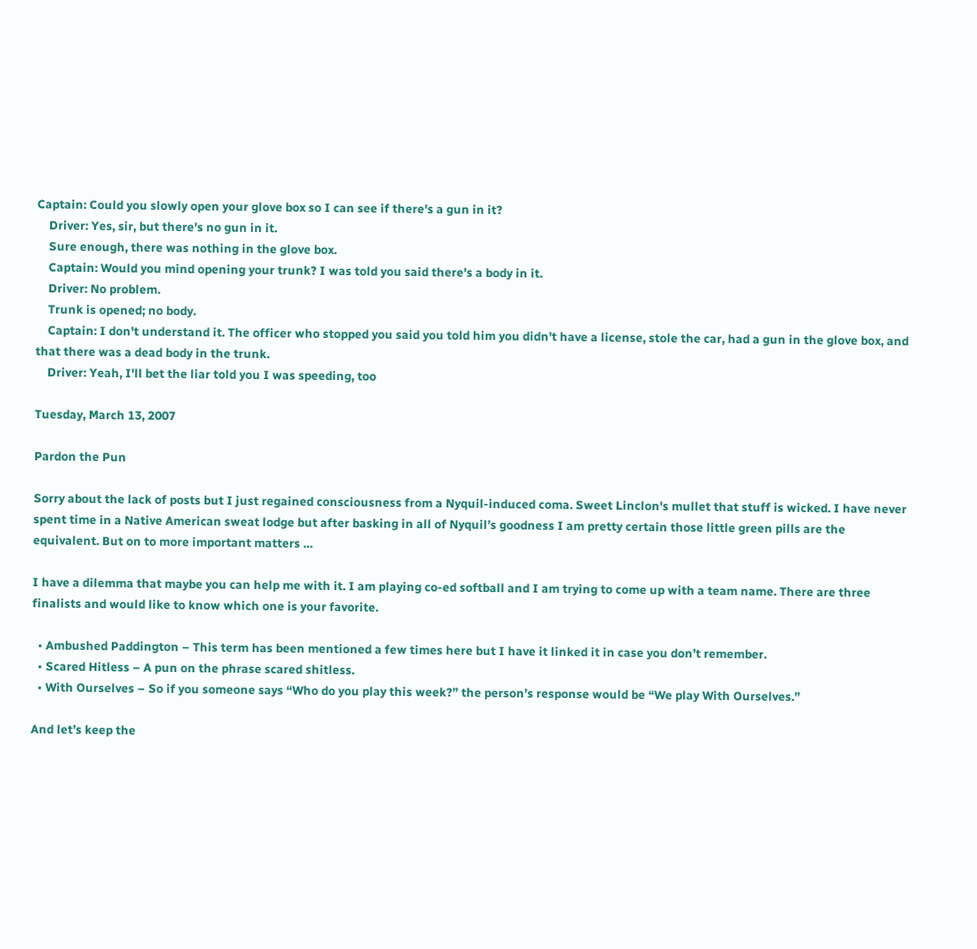Captain: Could you slowly open your glove box so I can see if there's a gun in it?
    Driver: Yes, sir, but there's no gun in it.
    Sure enough, there was nothing in the glove box.
    Captain: Would you mind opening your trunk? I was told you said there's a body in it.
    Driver: No problem.
    Trunk is opened; no body.
    Captain: I don't understand it. The officer who stopped you said you told him you didn't have a license, stole the car, had a gun in the glove box, and that there was a dead body in the trunk.
    Driver: Yeah, I'll bet the liar told you I was speeding, too

Tuesday, March 13, 2007

Pardon the Pun

Sorry about the lack of posts but I just regained consciousness from a Nyquil-induced coma. Sweet Linclon's mullet that stuff is wicked. I have never spent time in a Native American sweat lodge but after basking in all of Nyquil’s goodness I am pretty certain those little green pills are the equivalent. But on to more important matters …

I have a dilemma that maybe you can help me with it. I am playing co-ed softball and I am trying to come up with a team name. There are three finalists and would like to know which one is your favorite.

  • Ambushed Paddington – This term has been mentioned a few times here but I have it linked it in case you don’t remember.
  • Scared Hitless – A pun on the phrase scared shitless.
  • With Ourselves – So if you someone says “Who do you play this week?” the person’s response would be “We play With Ourselves.”

And let’s keep the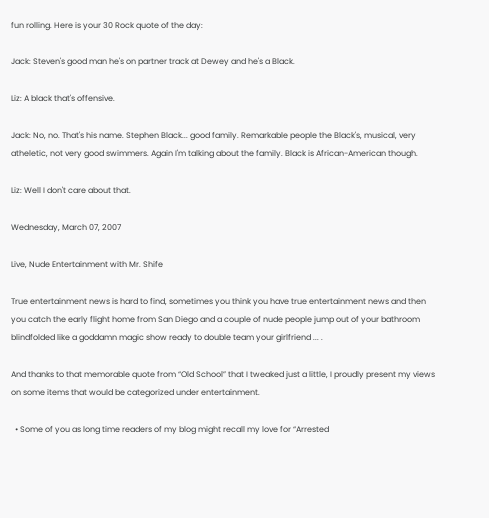fun rolling. Here is your 30 Rock quote of the day:

Jack: Steven's good man he's on partner track at Dewey and he's a Black.

Liz: A black that's offensive.

Jack: No, no. That's his name. Stephen Black... good family. Remarkable people the Black's, musical, very atheletic, not very good swimmers. Again I'm talking about the family. Black is African-American though.

Liz: Well I don't care about that.

Wednesday, March 07, 2007

Live, Nude Entertainment with Mr. Shife

True entertainment news is hard to find, sometimes you think you have true entertainment news and then you catch the early flight home from San Diego and a couple of nude people jump out of your bathroom blindfolded like a goddamn magic show ready to double team your girlfriend ... .

And thanks to that memorable quote from “Old School” that I tweaked just a little, I proudly present my views on some items that would be categorized under entertainment.

  • Some of you as long time readers of my blog might recall my love for “Arrested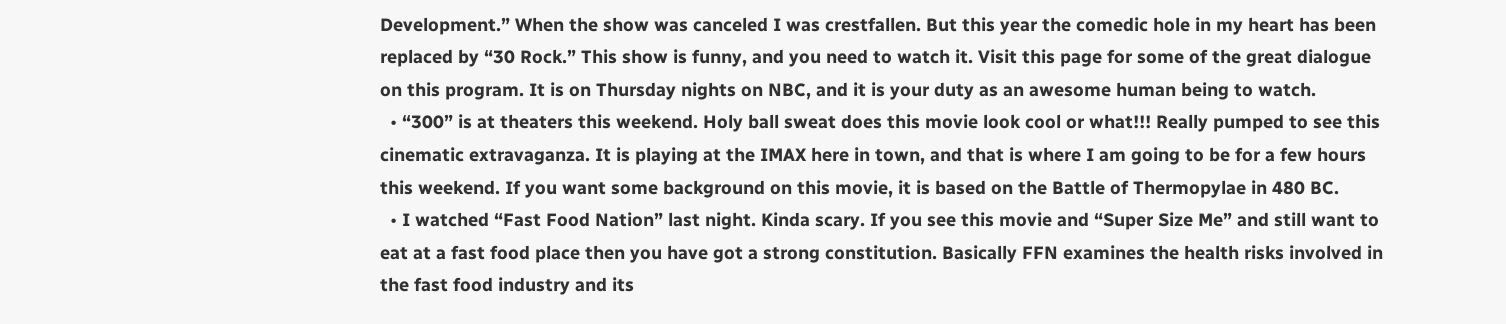Development.” When the show was canceled I was crestfallen. But this year the comedic hole in my heart has been replaced by “30 Rock.” This show is funny, and you need to watch it. Visit this page for some of the great dialogue on this program. It is on Thursday nights on NBC, and it is your duty as an awesome human being to watch.
  • “300” is at theaters this weekend. Holy ball sweat does this movie look cool or what!!! Really pumped to see this cinematic extravaganza. It is playing at the IMAX here in town, and that is where I am going to be for a few hours this weekend. If you want some background on this movie, it is based on the Battle of Thermopylae in 480 BC.
  • I watched “Fast Food Nation” last night. Kinda scary. If you see this movie and “Super Size Me” and still want to eat at a fast food place then you have got a strong constitution. Basically FFN examines the health risks involved in the fast food industry and its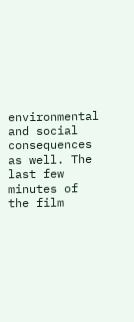environmental and social consequences as well. The last few minutes of the film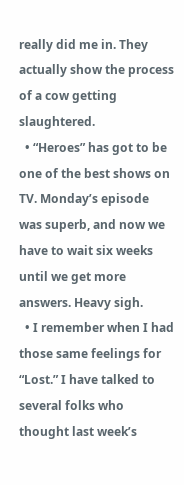really did me in. They actually show the process of a cow getting slaughtered.
  • “Heroes” has got to be one of the best shows on TV. Monday’s episode was superb, and now we have to wait six weeks until we get more answers. Heavy sigh.
  • I remember when I had those same feelings for “Lost.” I have talked to several folks who thought last week’s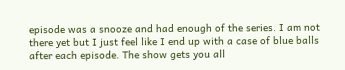episode was a snooze and had enough of the series. I am not there yet but I just feel like I end up with a case of blue balls after each episode. The show gets you all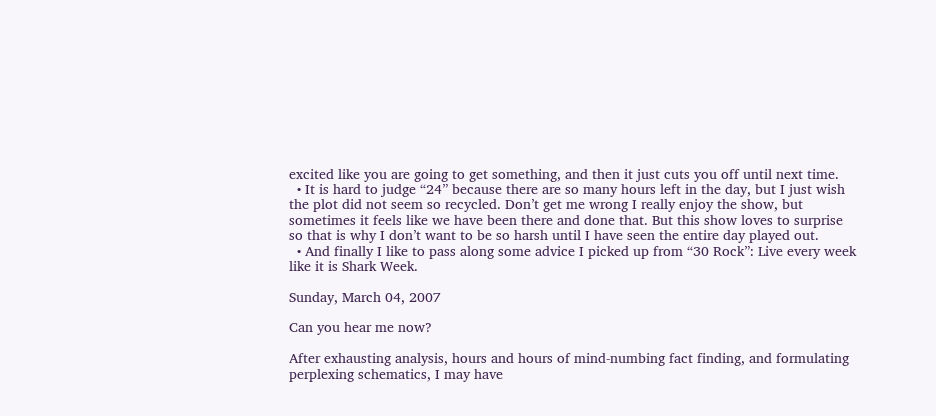excited like you are going to get something, and then it just cuts you off until next time.
  • It is hard to judge “24” because there are so many hours left in the day, but I just wish the plot did not seem so recycled. Don’t get me wrong I really enjoy the show, but sometimes it feels like we have been there and done that. But this show loves to surprise so that is why I don’t want to be so harsh until I have seen the entire day played out.
  • And finally I like to pass along some advice I picked up from “30 Rock”: Live every week like it is Shark Week.

Sunday, March 04, 2007

Can you hear me now?

After exhausting analysis, hours and hours of mind-numbing fact finding, and formulating perplexing schematics, I may have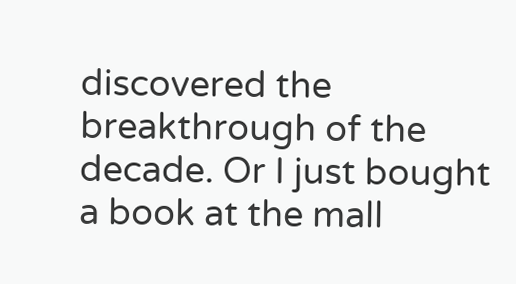discovered the breakthrough of the decade. Or I just bought a book at the mall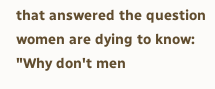that answered the question women are dying to know: "Why don't men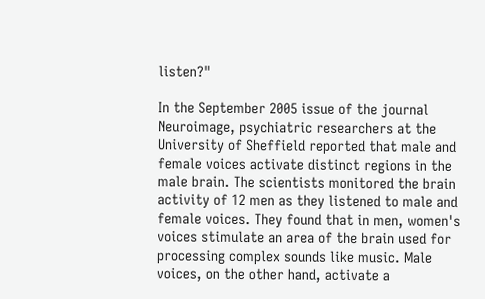listen?"

In the September 2005 issue of the journal Neuroimage, psychiatric researchers at the University of Sheffield reported that male and female voices activate distinct regions in the male brain. The scientists monitored the brain activity of 12 men as they listened to male and female voices. They found that in men, women's voices stimulate an area of the brain used for processing complex sounds like music. Male voices, on the other hand, activate a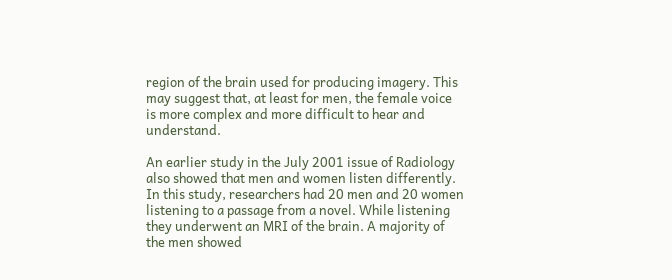region of the brain used for producing imagery. This may suggest that, at least for men, the female voice is more complex and more difficult to hear and understand.

An earlier study in the July 2001 issue of Radiology also showed that men and women listen differently. In this study, researchers had 20 men and 20 women listening to a passage from a novel. While listening they underwent an MRI of the brain. A majority of the men showed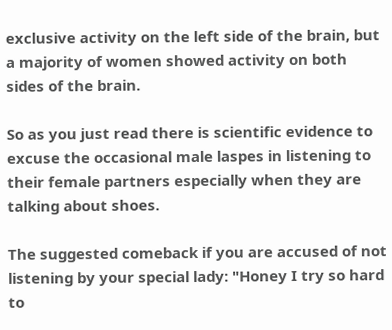exclusive activity on the left side of the brain, but a majority of women showed activity on both sides of the brain.

So as you just read there is scientific evidence to excuse the occasional male laspes in listening to their female partners especially when they are talking about shoes.

The suggested comeback if you are accused of not listening by your special lady: "Honey I try so hard to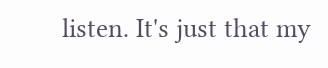listen. It's just that my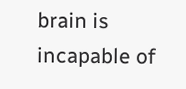brain is incapable of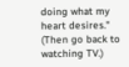doing what my heart desires." (Then go back to watching TV.)